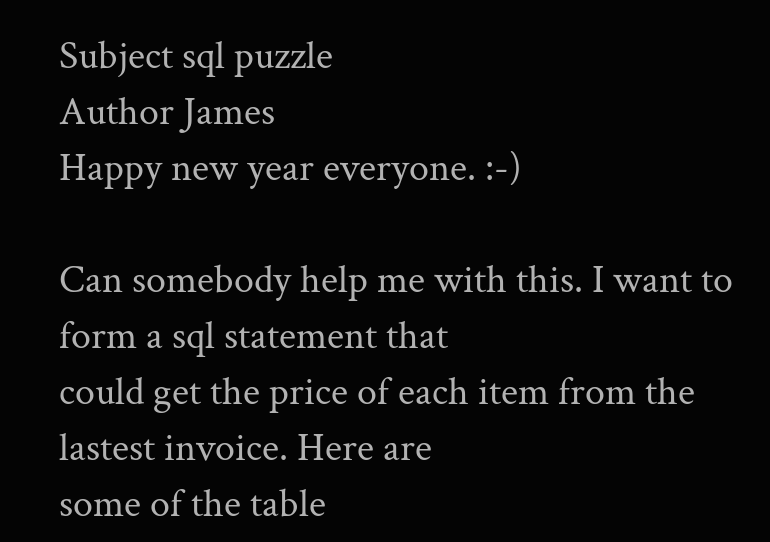Subject sql puzzle
Author James
Happy new year everyone. :-)

Can somebody help me with this. I want to form a sql statement that
could get the price of each item from the lastest invoice. Here are
some of the table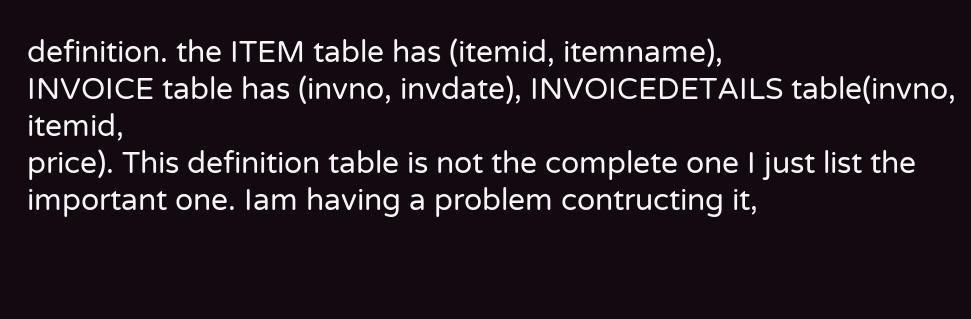definition. the ITEM table has (itemid, itemname),
INVOICE table has (invno, invdate), INVOICEDETAILS table(invno, itemid,
price). This definition table is not the complete one I just list the
important one. Iam having a problem contructing it,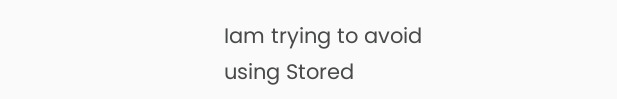Iam trying to avoid
using Stored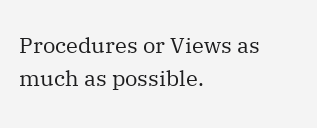Procedures or Views as much as possible.